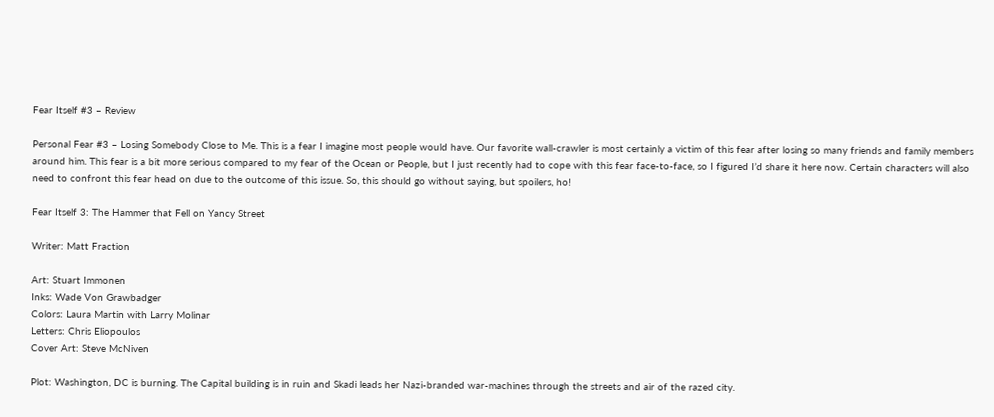Fear Itself #3 – Review

Personal Fear #3 – Losing Somebody Close to Me. This is a fear I imagine most people would have. Our favorite wall-crawler is most certainly a victim of this fear after losing so many friends and family members around him. This fear is a bit more serious compared to my fear of the Ocean or People, but I just recently had to cope with this fear face-to-face, so I figured I’d share it here now. Certain characters will also need to confront this fear head on due to the outcome of this issue. So, this should go without saying, but spoilers, ho!

Fear Itself 3: The Hammer that Fell on Yancy Street

Writer: Matt Fraction

Art: Stuart Immonen
Inks: Wade Von Grawbadger
Colors: Laura Martin with Larry Molinar
Letters: Chris Eliopoulos
Cover Art: Steve McNiven

Plot: Washington, DC is burning. The Capital building is in ruin and Skadi leads her Nazi-branded war-machines through the streets and air of the razed city.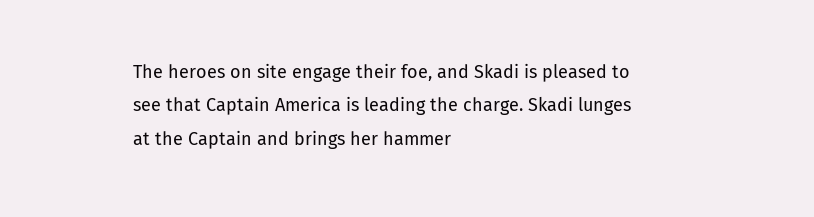The heroes on site engage their foe, and Skadi is pleased to see that Captain America is leading the charge. Skadi lunges at the Captain and brings her hammer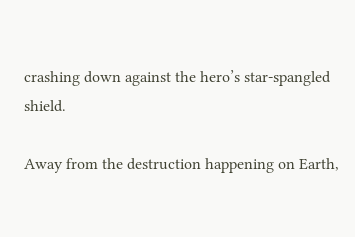crashing down against the hero’s star-spangled shield.

Away from the destruction happening on Earth,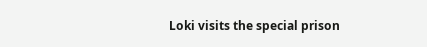Loki visits the special prison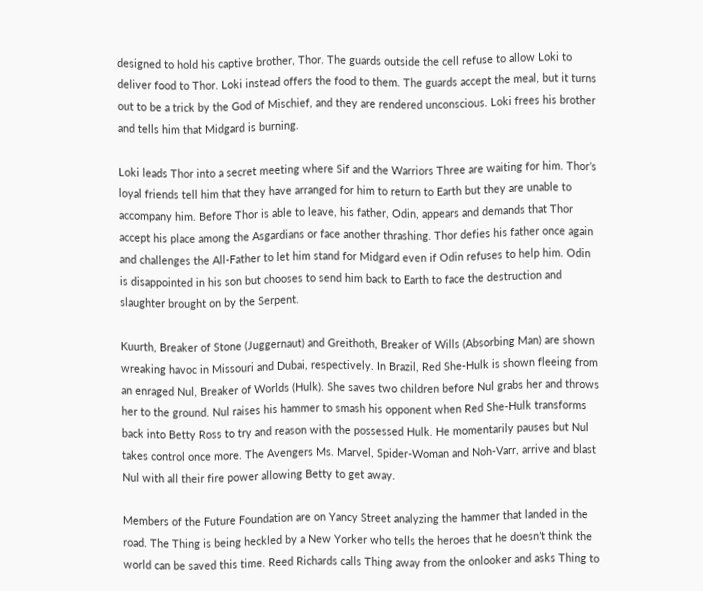designed to hold his captive brother, Thor. The guards outside the cell refuse to allow Loki to deliver food to Thor. Loki instead offers the food to them. The guards accept the meal, but it turns out to be a trick by the God of Mischief, and they are rendered unconscious. Loki frees his brother and tells him that Midgard is burning.

Loki leads Thor into a secret meeting where Sif and the Warriors Three are waiting for him. Thor’s loyal friends tell him that they have arranged for him to return to Earth but they are unable to accompany him. Before Thor is able to leave, his father, Odin, appears and demands that Thor accept his place among the Asgardians or face another thrashing. Thor defies his father once again and challenges the All-Father to let him stand for Midgard even if Odin refuses to help him. Odin is disappointed in his son but chooses to send him back to Earth to face the destruction and slaughter brought on by the Serpent.

Kuurth, Breaker of Stone (Juggernaut) and Greithoth, Breaker of Wills (Absorbing Man) are shown wreaking havoc in Missouri and Dubai, respectively. In Brazil, Red She-Hulk is shown fleeing from an enraged Nul, Breaker of Worlds (Hulk). She saves two children before Nul grabs her and throws her to the ground. Nul raises his hammer to smash his opponent when Red She-Hulk transforms back into Betty Ross to try and reason with the possessed Hulk. He momentarily pauses but Nul takes control once more. The Avengers Ms. Marvel, Spider-Woman and Noh-Varr, arrive and blast Nul with all their fire power allowing Betty to get away.

Members of the Future Foundation are on Yancy Street analyzing the hammer that landed in the road. The Thing is being heckled by a New Yorker who tells the heroes that he doesn’t think the world can be saved this time. Reed Richards calls Thing away from the onlooker and asks Thing to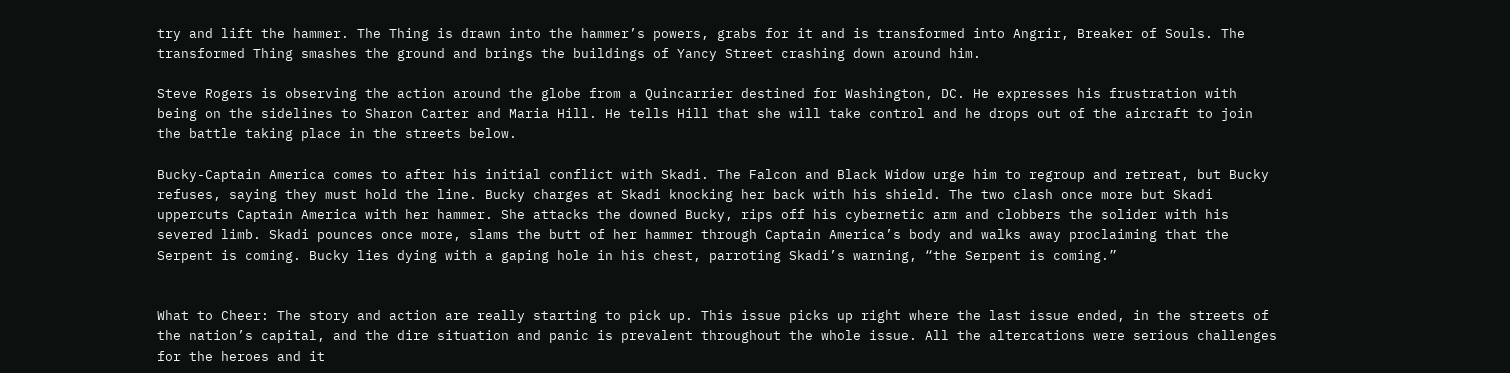try and lift the hammer. The Thing is drawn into the hammer’s powers, grabs for it and is transformed into Angrir, Breaker of Souls. The transformed Thing smashes the ground and brings the buildings of Yancy Street crashing down around him.

Steve Rogers is observing the action around the globe from a Quincarrier destined for Washington, DC. He expresses his frustration with being on the sidelines to Sharon Carter and Maria Hill. He tells Hill that she will take control and he drops out of the aircraft to join the battle taking place in the streets below.

Bucky-Captain America comes to after his initial conflict with Skadi. The Falcon and Black Widow urge him to regroup and retreat, but Bucky refuses, saying they must hold the line. Bucky charges at Skadi knocking her back with his shield. The two clash once more but Skadi uppercuts Captain America with her hammer. She attacks the downed Bucky, rips off his cybernetic arm and clobbers the solider with his severed limb. Skadi pounces once more, slams the butt of her hammer through Captain America’s body and walks away proclaiming that the Serpent is coming. Bucky lies dying with a gaping hole in his chest, parroting Skadi’s warning, “the Serpent is coming.”


What to Cheer: The story and action are really starting to pick up. This issue picks up right where the last issue ended, in the streets of the nation’s capital, and the dire situation and panic is prevalent throughout the whole issue. All the altercations were serious challenges for the heroes and it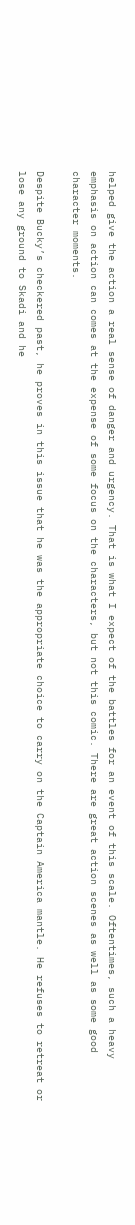helped give the action a real sense of danger and urgency. That is what I expect of the battles for an event of this scale. Oftentimes, such a heavy emphasis on action can comes at the expense of some focus on the characters, but not this comic. There are great action scenes as well as some good character moments.

Despite Bucky’s checkered past, he proves in this issue that he was the appropriate choice to carry on the Captain America mantle. He refuses to retreat or lose any ground to Skadi and he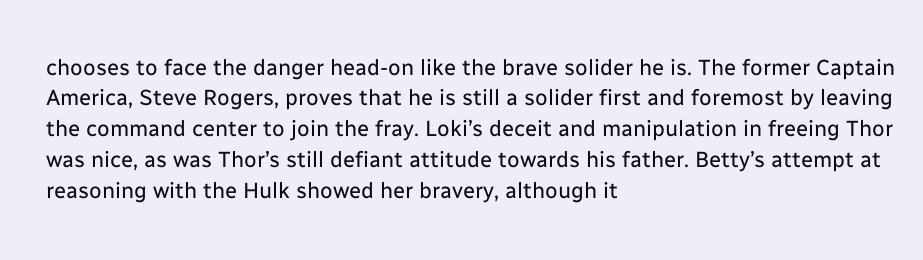chooses to face the danger head-on like the brave solider he is. The former Captain America, Steve Rogers, proves that he is still a solider first and foremost by leaving the command center to join the fray. Loki’s deceit and manipulation in freeing Thor was nice, as was Thor’s still defiant attitude towards his father. Betty’s attempt at reasoning with the Hulk showed her bravery, although it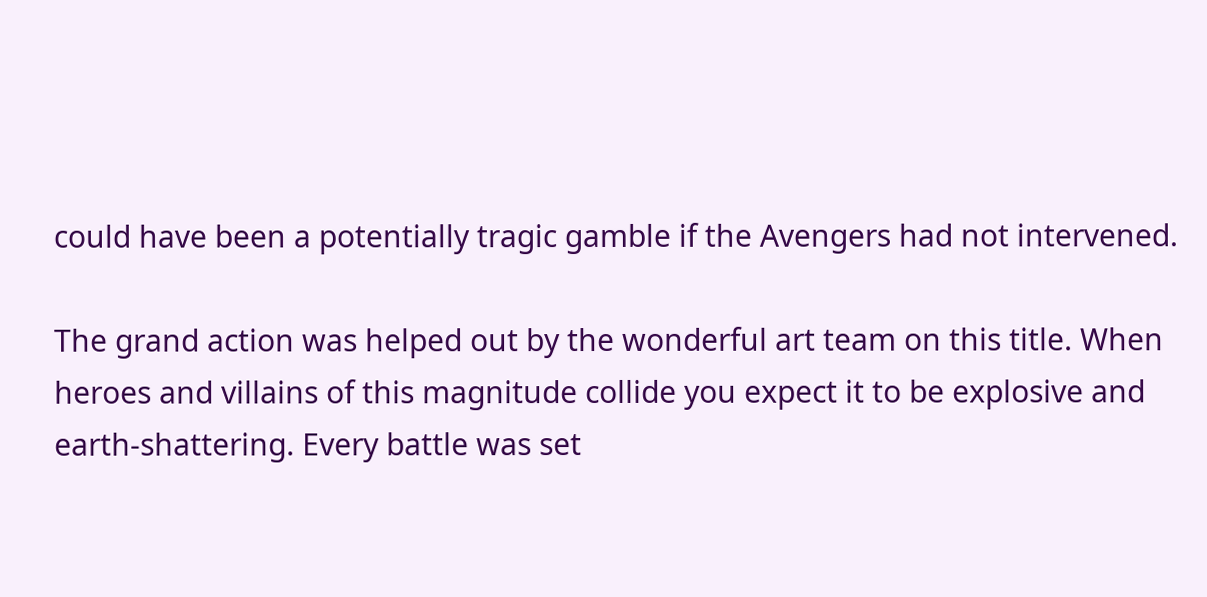could have been a potentially tragic gamble if the Avengers had not intervened.

The grand action was helped out by the wonderful art team on this title. When heroes and villains of this magnitude collide you expect it to be explosive and earth-shattering. Every battle was set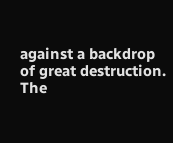against a backdrop of great destruction. The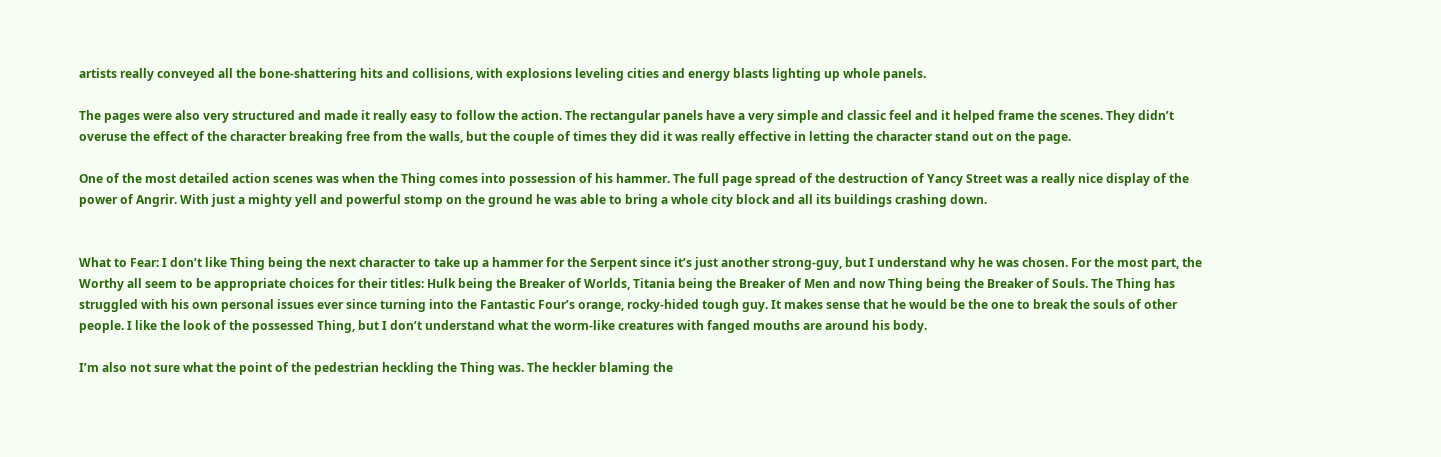artists really conveyed all the bone-shattering hits and collisions, with explosions leveling cities and energy blasts lighting up whole panels.

The pages were also very structured and made it really easy to follow the action. The rectangular panels have a very simple and classic feel and it helped frame the scenes. They didn’t overuse the effect of the character breaking free from the walls, but the couple of times they did it was really effective in letting the character stand out on the page.

One of the most detailed action scenes was when the Thing comes into possession of his hammer. The full page spread of the destruction of Yancy Street was a really nice display of the power of Angrir. With just a mighty yell and powerful stomp on the ground he was able to bring a whole city block and all its buildings crashing down.


What to Fear: I don’t like Thing being the next character to take up a hammer for the Serpent since it’s just another strong-guy, but I understand why he was chosen. For the most part, the Worthy all seem to be appropriate choices for their titles: Hulk being the Breaker of Worlds, Titania being the Breaker of Men and now Thing being the Breaker of Souls. The Thing has struggled with his own personal issues ever since turning into the Fantastic Four’s orange, rocky-hided tough guy. It makes sense that he would be the one to break the souls of other people. I like the look of the possessed Thing, but I don’t understand what the worm-like creatures with fanged mouths are around his body.

I’m also not sure what the point of the pedestrian heckling the Thing was. The heckler blaming the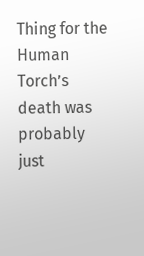Thing for the Human Torch’s death was probably just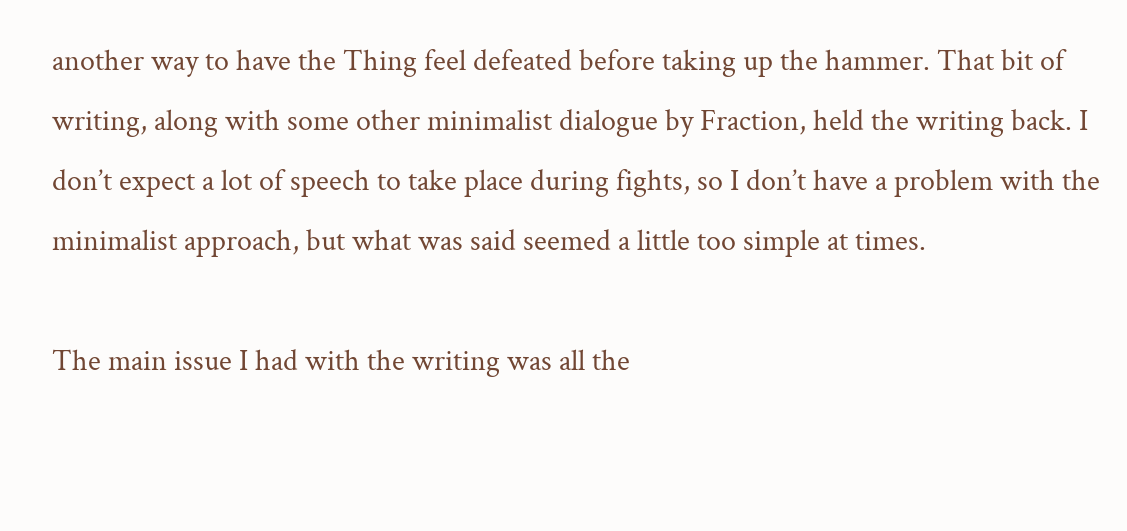another way to have the Thing feel defeated before taking up the hammer. That bit of writing, along with some other minimalist dialogue by Fraction, held the writing back. I don’t expect a lot of speech to take place during fights, so I don’t have a problem with the minimalist approach, but what was said seemed a little too simple at times.

The main issue I had with the writing was all the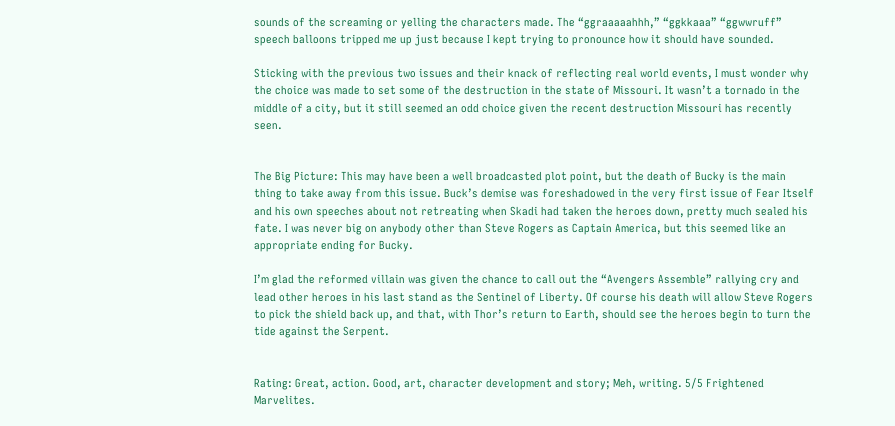sounds of the screaming or yelling the characters made. The “ggraaaaahhh,” “ggkkaaa” “ggwwruff” speech balloons tripped me up just because I kept trying to pronounce how it should have sounded.

Sticking with the previous two issues and their knack of reflecting real world events, I must wonder why the choice was made to set some of the destruction in the state of Missouri. It wasn’t a tornado in the middle of a city, but it still seemed an odd choice given the recent destruction Missouri has recently seen.


The Big Picture: This may have been a well broadcasted plot point, but the death of Bucky is the main thing to take away from this issue. Buck’s demise was foreshadowed in the very first issue of Fear Itself and his own speeches about not retreating when Skadi had taken the heroes down, pretty much sealed his fate. I was never big on anybody other than Steve Rogers as Captain America, but this seemed like an appropriate ending for Bucky.

I’m glad the reformed villain was given the chance to call out the “Avengers Assemble” rallying cry and lead other heroes in his last stand as the Sentinel of Liberty. Of course his death will allow Steve Rogers to pick the shield back up, and that, with Thor’s return to Earth, should see the heroes begin to turn the tide against the Serpent.


Rating: Great, action. Good, art, character development and story; Meh, writing. 5/5 Frightened Marvelites.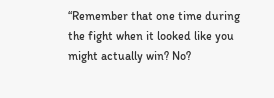“Remember that one time during the fight when it looked like you might actually win? No?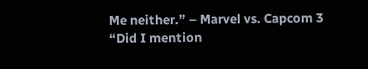Me neither.” – Marvel vs. Capcom 3
“Did I mention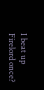I beat up Firelord once?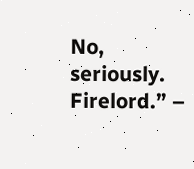No, seriously. Firelord.” –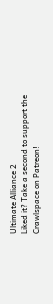Ultimate Alliance 2
Liked it? Take a second to support the Crawlspace on Patreon!